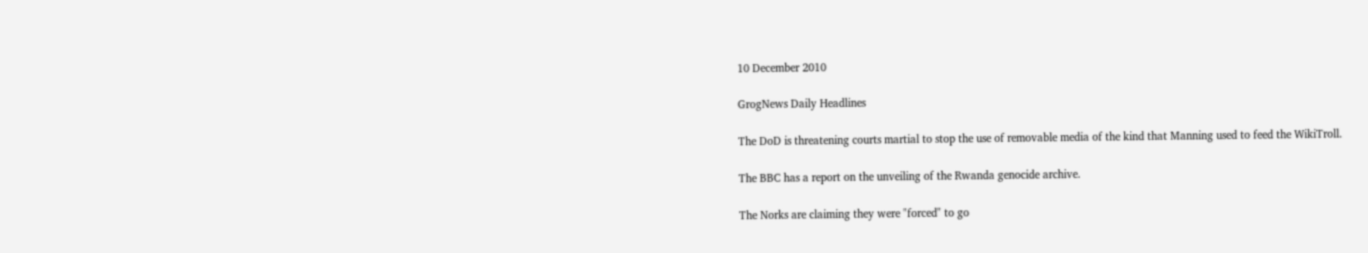10 December 2010

GrogNews Daily Headlines

The DoD is threatening courts martial to stop the use of removable media of the kind that Manning used to feed the WikiTroll.

The BBC has a report on the unveiling of the Rwanda genocide archive.

The Norks are claiming they were "forced" to go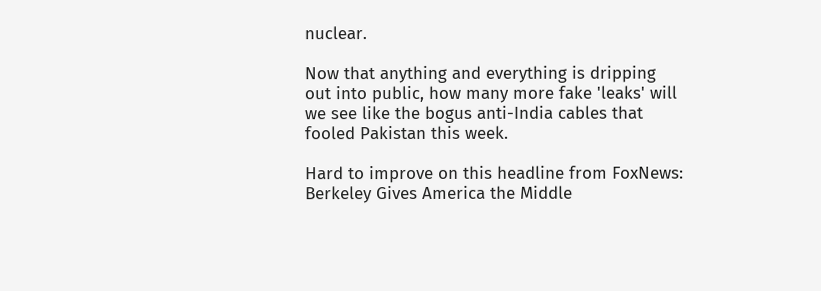nuclear.

Now that anything and everything is dripping out into public, how many more fake 'leaks' will we see like the bogus anti-India cables that fooled Pakistan this week.

Hard to improve on this headline from FoxNews: Berkeley Gives America the Middle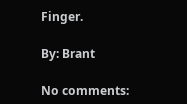Finger.

By: Brant

No comments: